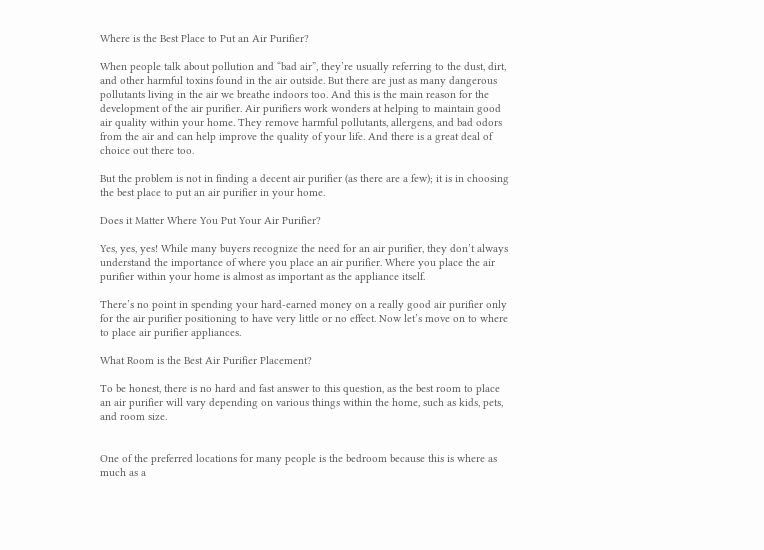Where is the Best Place to Put an Air Purifier?

When people talk about pollution and “bad air”, they’re usually referring to the dust, dirt, and other harmful toxins found in the air outside. But there are just as many dangerous pollutants living in the air we breathe indoors too. And this is the main reason for the development of the air purifier. Air purifiers work wonders at helping to maintain good air quality within your home. They remove harmful pollutants, allergens, and bad odors from the air and can help improve the quality of your life. And there is a great deal of choice out there too.

But the problem is not in finding a decent air purifier (as there are a few); it is in choosing the best place to put an air purifier in your home.

Does it Matter Where You Put Your Air Purifier?

Yes, yes, yes! While many buyers recognize the need for an air purifier, they don’t always understand the importance of where you place an air purifier. Where you place the air purifier within your home is almost as important as the appliance itself.

There’s no point in spending your hard-earned money on a really good air purifier only for the air purifier positioning to have very little or no effect. Now let’s move on to where to place air purifier appliances.

What Room is the Best Air Purifier Placement?

To be honest, there is no hard and fast answer to this question, as the best room to place an air purifier will vary depending on various things within the home, such as kids, pets, and room size.


One of the preferred locations for many people is the bedroom because this is where as much as a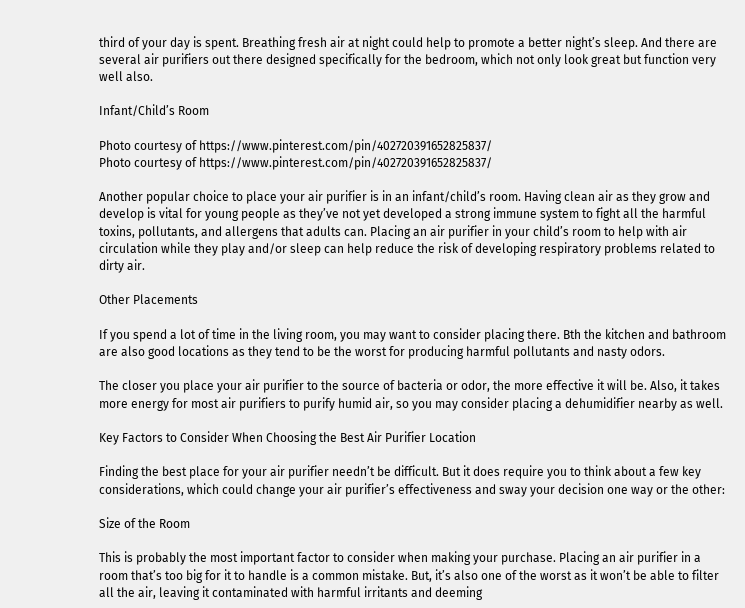third of your day is spent. Breathing fresh air at night could help to promote a better night’s sleep. And there are several air purifiers out there designed specifically for the bedroom, which not only look great but function very well also.

Infant/Child’s Room

Photo courtesy of https://www.pinterest.com/pin/402720391652825837/
Photo courtesy of https://www.pinterest.com/pin/402720391652825837/

Another popular choice to place your air purifier is in an infant/child’s room. Having clean air as they grow and develop is vital for young people as they’ve not yet developed a strong immune system to fight all the harmful toxins, pollutants, and allergens that adults can. Placing an air purifier in your child’s room to help with air circulation while they play and/or sleep can help reduce the risk of developing respiratory problems related to dirty air.

Other Placements

If you spend a lot of time in the living room, you may want to consider placing there. Bth the kitchen and bathroom are also good locations as they tend to be the worst for producing harmful pollutants and nasty odors.

The closer you place your air purifier to the source of bacteria or odor, the more effective it will be. Also, it takes more energy for most air purifiers to purify humid air, so you may consider placing a dehumidifier nearby as well.

Key Factors to Consider When Choosing the Best Air Purifier Location

Finding the best place for your air purifier needn’t be difficult. But it does require you to think about a few key considerations, which could change your air purifier’s effectiveness and sway your decision one way or the other:

Size of the Room

This is probably the most important factor to consider when making your purchase. Placing an air purifier in a room that’s too big for it to handle is a common mistake. But, it’s also one of the worst as it won’t be able to filter all the air, leaving it contaminated with harmful irritants and deeming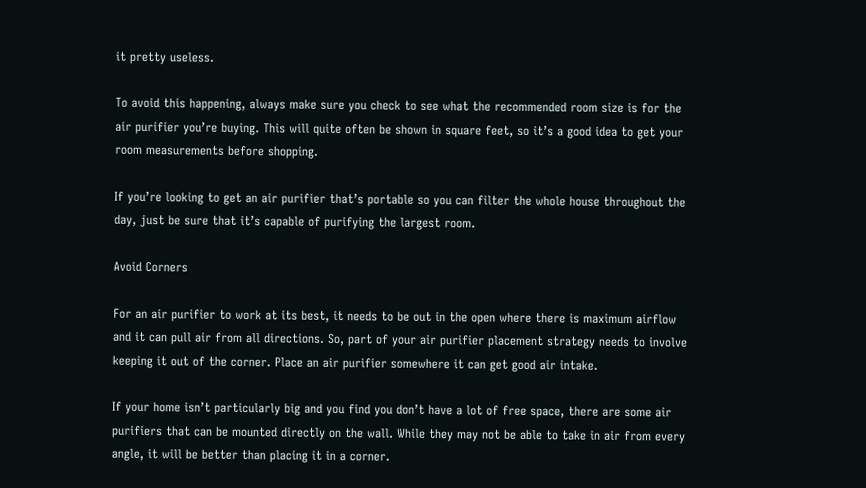it pretty useless.

To avoid this happening, always make sure you check to see what the recommended room size is for the air purifier you’re buying. This will quite often be shown in square feet, so it’s a good idea to get your room measurements before shopping.

If you’re looking to get an air purifier that’s portable so you can filter the whole house throughout the day, just be sure that it’s capable of purifying the largest room.

Avoid Corners

For an air purifier to work at its best, it needs to be out in the open where there is maximum airflow and it can pull air from all directions. So, part of your air purifier placement strategy needs to involve keeping it out of the corner. Place an air purifier somewhere it can get good air intake.

If your home isn’t particularly big and you find you don’t have a lot of free space, there are some air purifiers that can be mounted directly on the wall. While they may not be able to take in air from every angle, it will be better than placing it in a corner.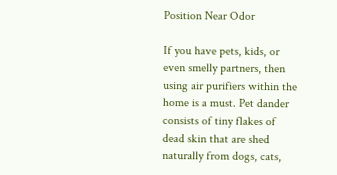Position Near Odor

If you have pets, kids, or even smelly partners, then using air purifiers within the home is a must. Pet dander consists of tiny flakes of dead skin that are shed naturally from dogs, cats,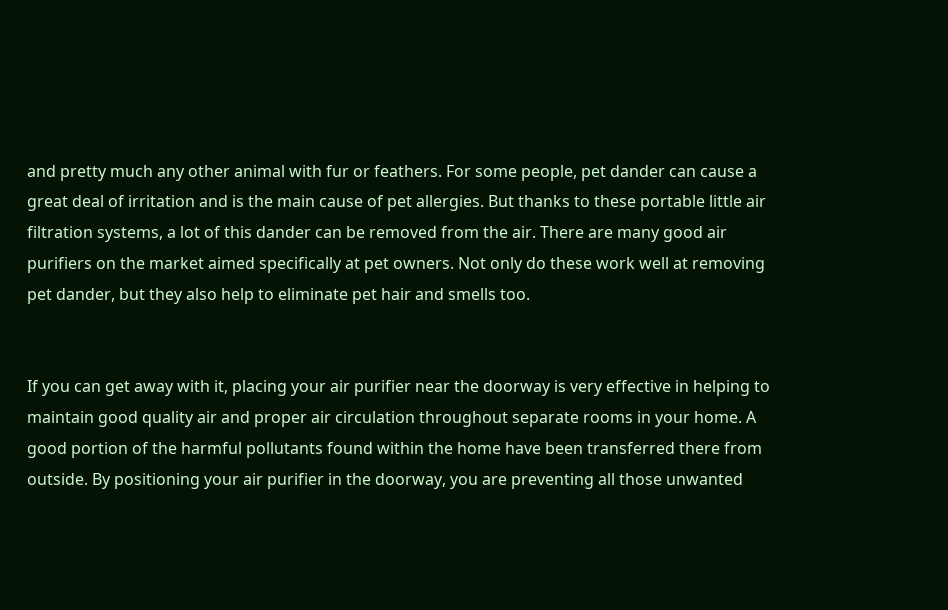and pretty much any other animal with fur or feathers. For some people, pet dander can cause a great deal of irritation and is the main cause of pet allergies. But thanks to these portable little air filtration systems, a lot of this dander can be removed from the air. There are many good air purifiers on the market aimed specifically at pet owners. Not only do these work well at removing pet dander, but they also help to eliminate pet hair and smells too.


If you can get away with it, placing your air purifier near the doorway is very effective in helping to maintain good quality air and proper air circulation throughout separate rooms in your home. A good portion of the harmful pollutants found within the home have been transferred there from outside. By positioning your air purifier in the doorway, you are preventing all those unwanted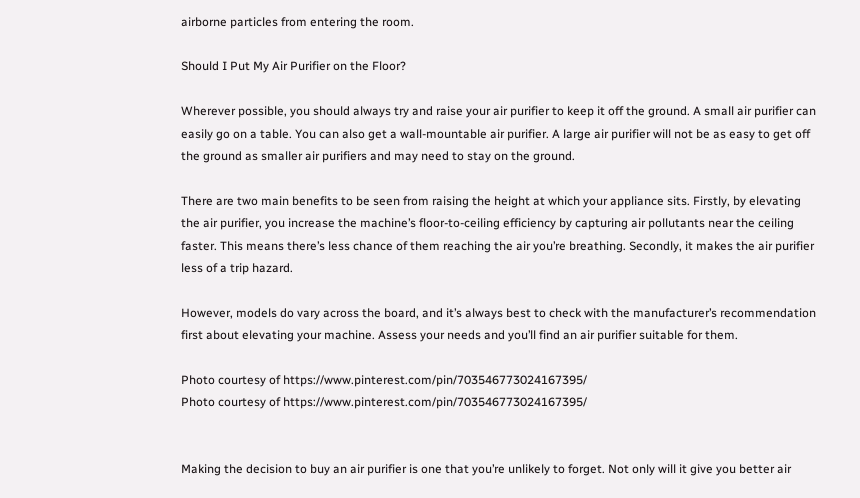airborne particles from entering the room.

Should I Put My Air Purifier on the Floor?

Wherever possible, you should always try and raise your air purifier to keep it off the ground. A small air purifier can easily go on a table. You can also get a wall-mountable air purifier. A large air purifier will not be as easy to get off the ground as smaller air purifiers and may need to stay on the ground.

There are two main benefits to be seen from raising the height at which your appliance sits. Firstly, by elevating the air purifier, you increase the machine’s floor-to-ceiling efficiency by capturing air pollutants near the ceiling faster. This means there’s less chance of them reaching the air you’re breathing. Secondly, it makes the air purifier less of a trip hazard.

However, models do vary across the board, and it’s always best to check with the manufacturer’s recommendation first about elevating your machine. Assess your needs and you’ll find an air purifier suitable for them.

Photo courtesy of https://www.pinterest.com/pin/703546773024167395/
Photo courtesy of https://www.pinterest.com/pin/703546773024167395/


Making the decision to buy an air purifier is one that you’re unlikely to forget. Not only will it give you better air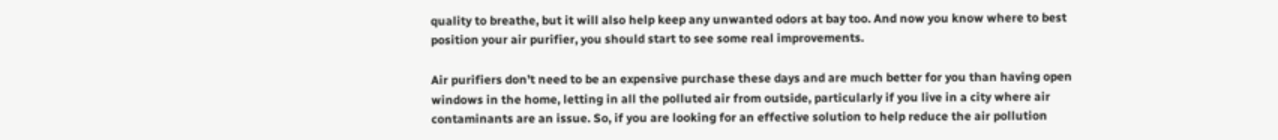quality to breathe, but it will also help keep any unwanted odors at bay too. And now you know where to best position your air purifier, you should start to see some real improvements.

Air purifiers don’t need to be an expensive purchase these days and are much better for you than having open windows in the home, letting in all the polluted air from outside, particularly if you live in a city where air contaminants are an issue. So, if you are looking for an effective solution to help reduce the air pollution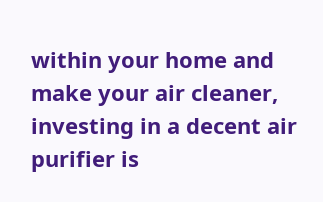within your home and make your air cleaner, investing in a decent air purifier is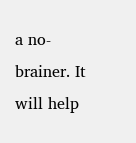a no-brainer. It will help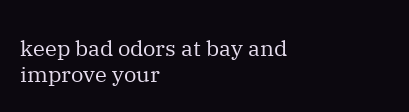keep bad odors at bay and improve your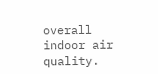overall indoor air quality.